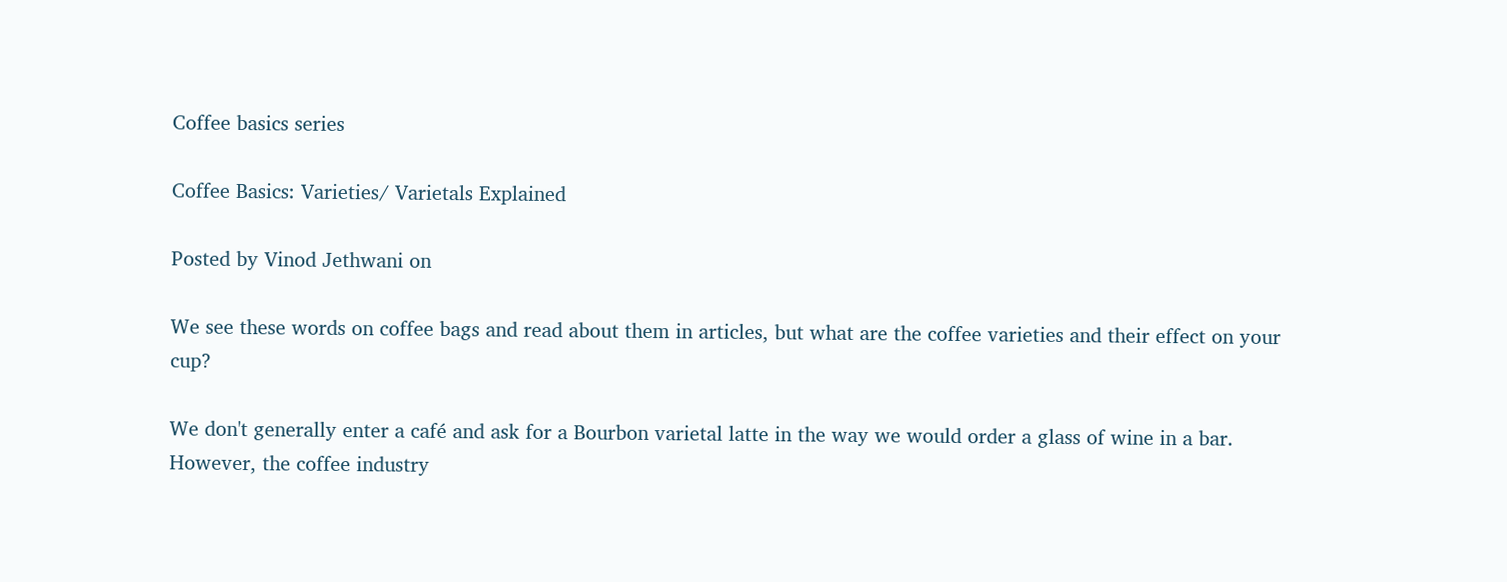Coffee basics series

Coffee Basics: Varieties/ Varietals Explained

Posted by Vinod Jethwani on

We see these words on coffee bags and read about them in articles, but what are the coffee varieties and their effect on your cup?

We don't generally enter a café and ask for a Bourbon varietal latte in the way we would order a glass of wine in a bar. However, the coffee industry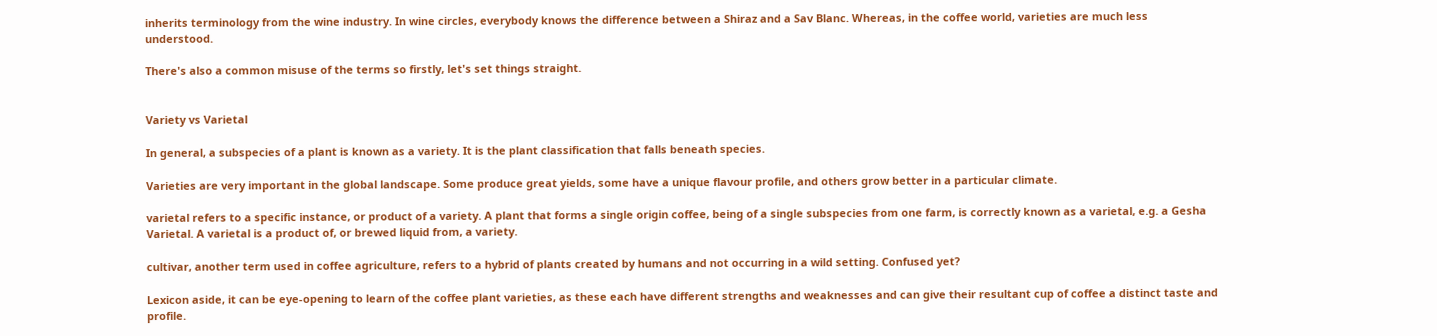inherits terminology from the wine industry. In wine circles, everybody knows the difference between a Shiraz and a Sav Blanc. Whereas, in the coffee world, varieties are much less understood.

There's also a common misuse of the terms so firstly, let's set things straight.


Variety vs Varietal

In general, a subspecies of a plant is known as a variety. It is the plant classification that falls beneath species.

Varieties are very important in the global landscape. Some produce great yields, some have a unique flavour profile, and others grow better in a particular climate.

varietal refers to a specific instance, or product of a variety. A plant that forms a single origin coffee, being of a single subspecies from one farm, is correctly known as a varietal, e.g. a Gesha Varietal. A varietal is a product of, or brewed liquid from, a variety.

cultivar, another term used in coffee agriculture, refers to a hybrid of plants created by humans and not occurring in a wild setting. Confused yet?

Lexicon aside, it can be eye-opening to learn of the coffee plant varieties, as these each have different strengths and weaknesses and can give their resultant cup of coffee a distinct taste and profile.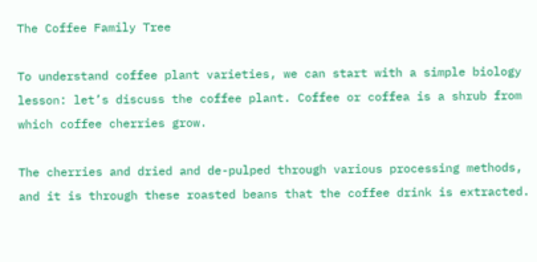The Coffee Family Tree

To understand coffee plant varieties, we can start with a simple biology lesson: let’s discuss the coffee plant. Coffee or coffea is a shrub from which coffee cherries grow.

The cherries and dried and de-pulped through various processing methods, and it is through these roasted beans that the coffee drink is extracted.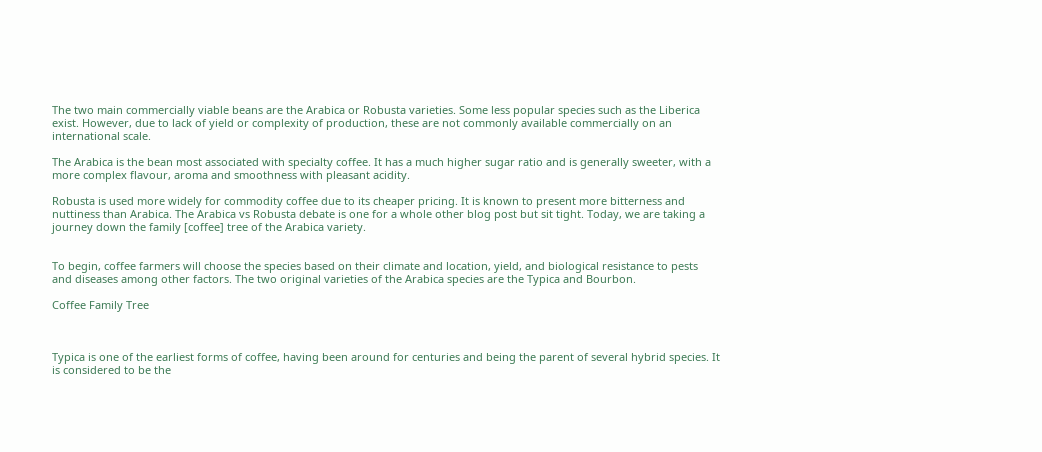The two main commercially viable beans are the Arabica or Robusta varieties. Some less popular species such as the Liberica exist. However, due to lack of yield or complexity of production, these are not commonly available commercially on an international scale.

The Arabica is the bean most associated with specialty coffee. It has a much higher sugar ratio and is generally sweeter, with a more complex flavour, aroma and smoothness with pleasant acidity.

Robusta is used more widely for commodity coffee due to its cheaper pricing. It is known to present more bitterness and nuttiness than Arabica. The Arabica vs Robusta debate is one for a whole other blog post but sit tight. Today, we are taking a journey down the family [coffee] tree of the Arabica variety.


To begin, coffee farmers will choose the species based on their climate and location, yield, and biological resistance to pests and diseases among other factors. The two original varieties of the Arabica species are the Typica and Bourbon.

Coffee Family Tree



Typica is one of the earliest forms of coffee, having been around for centuries and being the parent of several hybrid species. It is considered to be the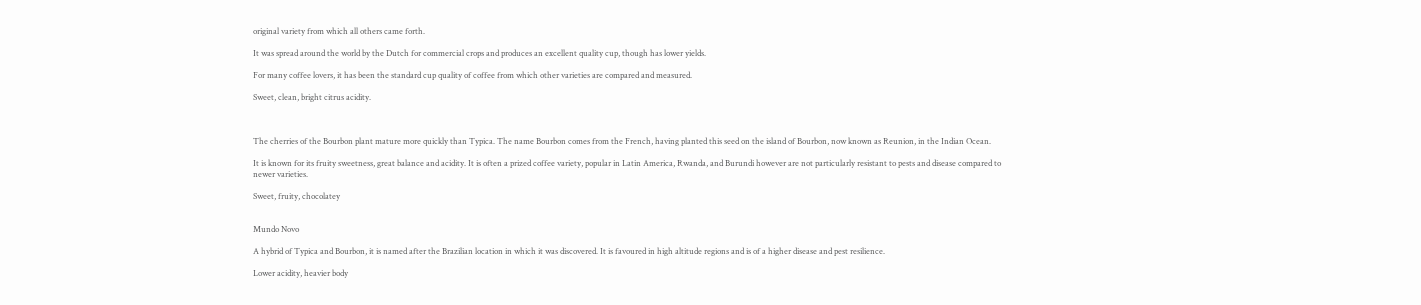original variety from which all others came forth.

It was spread around the world by the Dutch for commercial crops and produces an excellent quality cup, though has lower yields.

For many coffee lovers, it has been the standard cup quality of coffee from which other varieties are compared and measured.

Sweet, clean, bright citrus acidity.



The cherries of the Bourbon plant mature more quickly than Typica. The name Bourbon comes from the French, having planted this seed on the island of Bourbon, now known as Reunion, in the Indian Ocean.

It is known for its fruity sweetness, great balance and acidity. It is often a prized coffee variety, popular in Latin America, Rwanda, and Burundi however are not particularly resistant to pests and disease compared to newer varieties.

Sweet, fruity, chocolatey


Mundo Novo

A hybrid of Typica and Bourbon, it is named after the Brazilian location in which it was discovered. It is favoured in high altitude regions and is of a higher disease and pest resilience.

Lower acidity, heavier body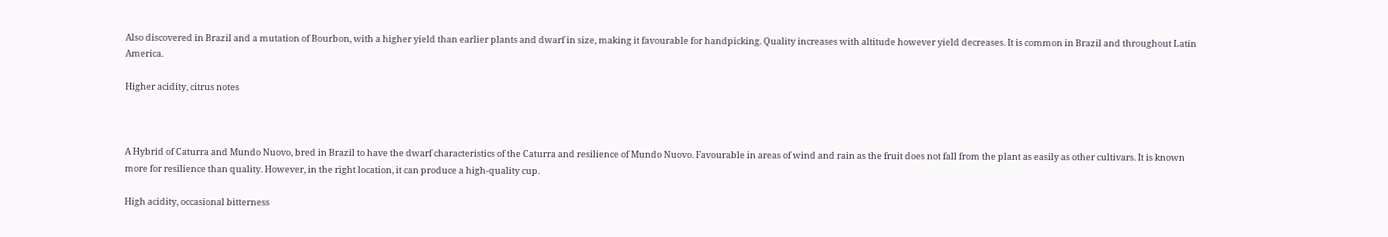Also discovered in Brazil and a mutation of Bourbon, with a higher yield than earlier plants and dwarf in size, making it favourable for handpicking. Quality increases with altitude however yield decreases. It is common in Brazil and throughout Latin America.

Higher acidity, citrus notes



A Hybrid of Caturra and Mundo Nuovo, bred in Brazil to have the dwarf characteristics of the Caturra and resilience of Mundo Nuovo. Favourable in areas of wind and rain as the fruit does not fall from the plant as easily as other cultivars. It is known more for resilience than quality. However, in the right location, it can produce a high-quality cup.

High acidity, occasional bitterness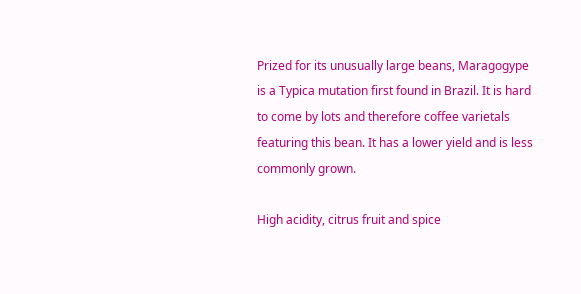Prized for its unusually large beans, Maragogype is a Typica mutation first found in Brazil. It is hard to come by lots and therefore coffee varietals featuring this bean. It has a lower yield and is less commonly grown.

High acidity, citrus fruit and spice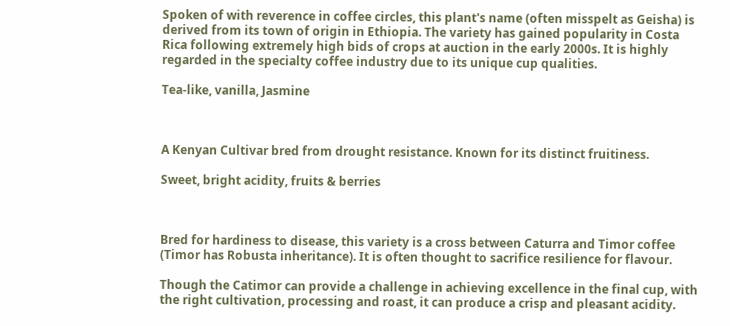Spoken of with reverence in coffee circles, this plant's name (often misspelt as Geisha) is derived from its town of origin in Ethiopia. The variety has gained popularity in Costa Rica following extremely high bids of crops at auction in the early 2000s. It is highly regarded in the specialty coffee industry due to its unique cup qualities.

Tea-like, vanilla, Jasmine



A Kenyan Cultivar bred from drought resistance. Known for its distinct fruitiness.

Sweet, bright acidity, fruits & berries



Bred for hardiness to disease, this variety is a cross between Caturra and Timor coffee (Timor has Robusta inheritance). It is often thought to sacrifice resilience for flavour.

Though the Catimor can provide a challenge in achieving excellence in the final cup, with the right cultivation, processing and roast, it can produce a crisp and pleasant acidity.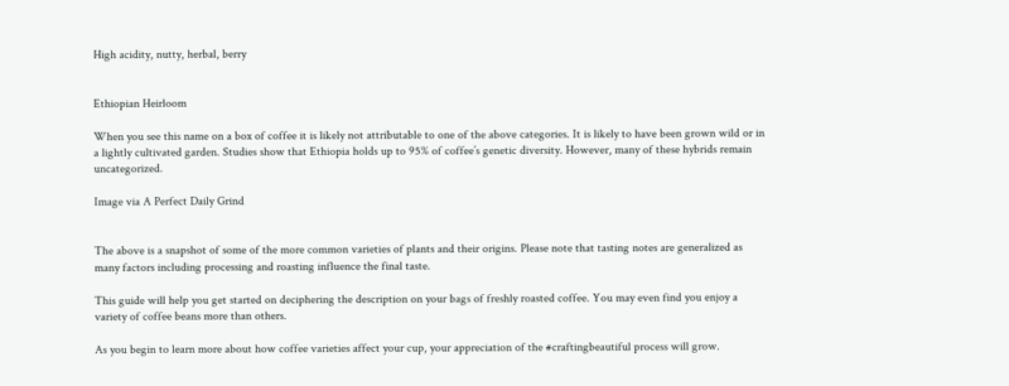High acidity, nutty, herbal, berry


Ethiopian Heirloom

When you see this name on a box of coffee it is likely not attributable to one of the above categories. It is likely to have been grown wild or in a lightly cultivated garden. Studies show that Ethiopia holds up to 95% of coffee’s genetic diversity. However, many of these hybrids remain uncategorized.

Image via A Perfect Daily Grind


The above is a snapshot of some of the more common varieties of plants and their origins. Please note that tasting notes are generalized as many factors including processing and roasting influence the final taste.

This guide will help you get started on deciphering the description on your bags of freshly roasted coffee. You may even find you enjoy a variety of coffee beans more than others.

As you begin to learn more about how coffee varieties affect your cup, your appreciation of the #craftingbeautiful process will grow.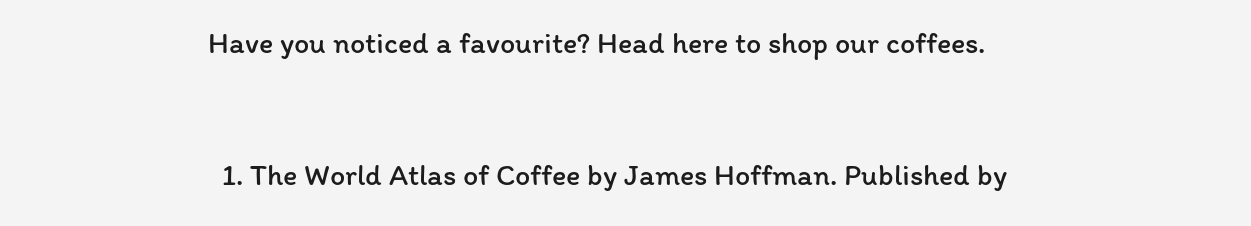Have you noticed a favourite? Head here to shop our coffees.



  1. The World Atlas of Coffee by James Hoffman. Published by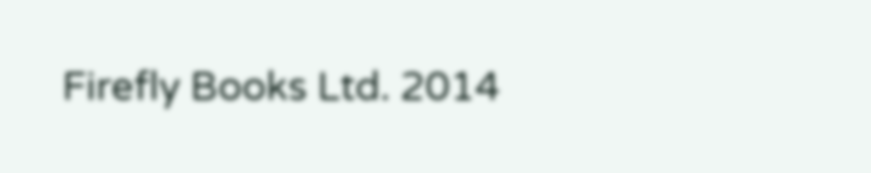Firefly Books Ltd. 2014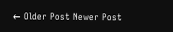← Older Post Newer Post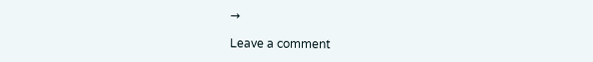→

Leave a comment